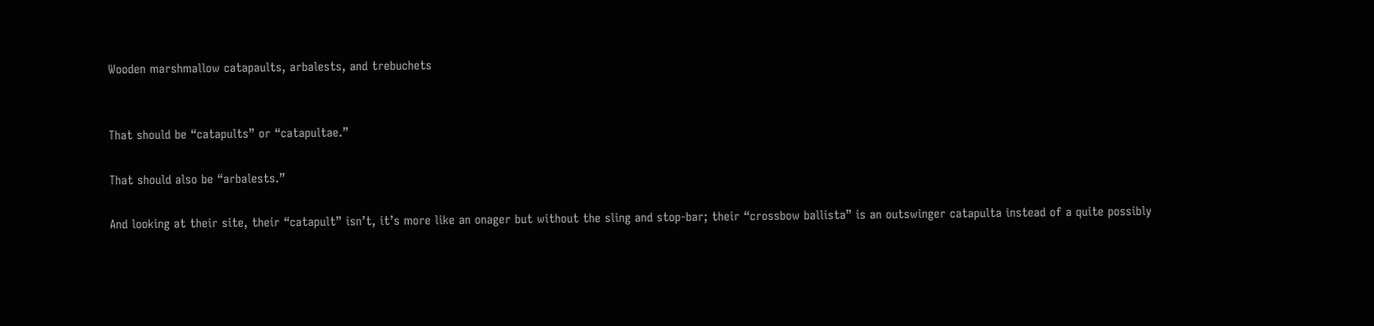Wooden marshmallow catapaults, arbalests, and trebuchets


That should be “catapults” or “catapultae.”

That should also be “arbalests.”

And looking at their site, their “catapult” isn’t, it’s more like an onager but without the sling and stop-bar; their “crossbow ballista” is an outswinger catapulta instead of a quite possibly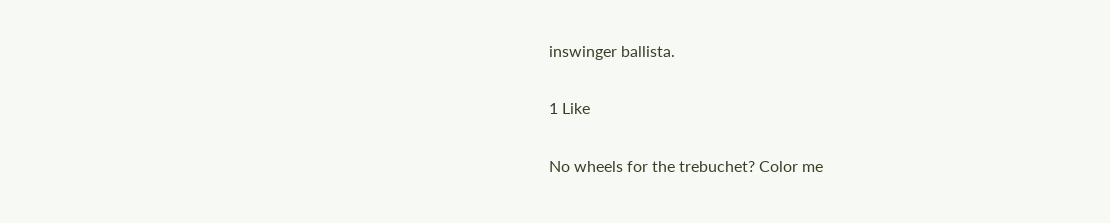inswinger ballista.

1 Like

No wheels for the trebuchet? Color me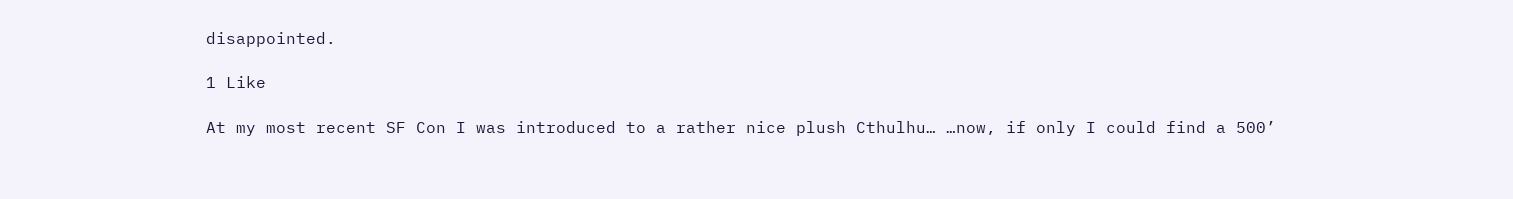disappointed.

1 Like

At my most recent SF Con I was introduced to a rather nice plush Cthulhu… …now, if only I could find a 500’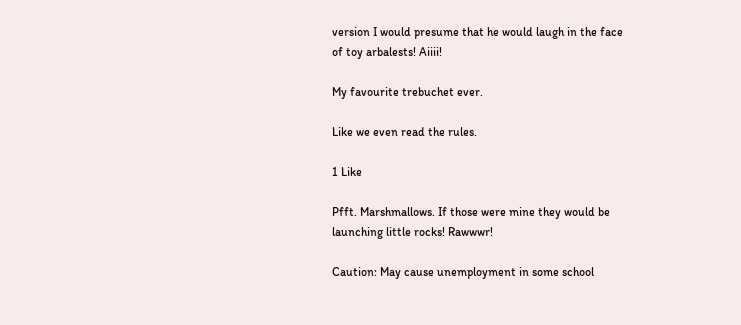version I would presume that he would laugh in the face of toy arbalests! Aiiii!

My favourite trebuchet ever.

Like we even read the rules.

1 Like

Pfft. Marshmallows. If those were mine they would be launching little rocks! Rawwwr!

Caution: May cause unemployment in some school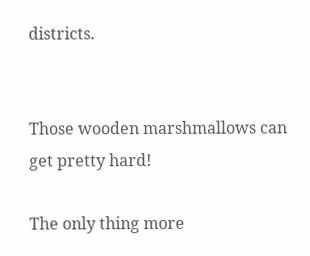districts.


Those wooden marshmallows can get pretty hard!

The only thing more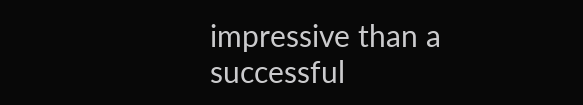impressive than a successful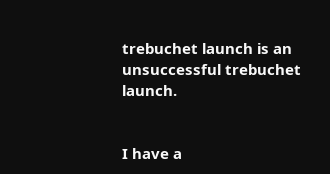trebuchet launch is an unsuccessful trebuchet launch.


I have a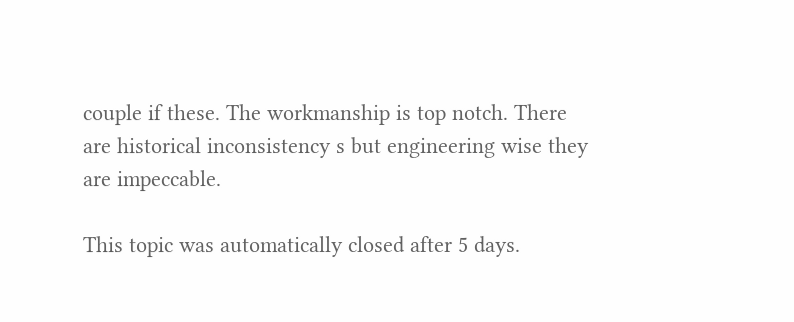couple if these. The workmanship is top notch. There are historical inconsistency s but engineering wise they are impeccable.

This topic was automatically closed after 5 days.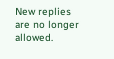New replies are no longer allowed.